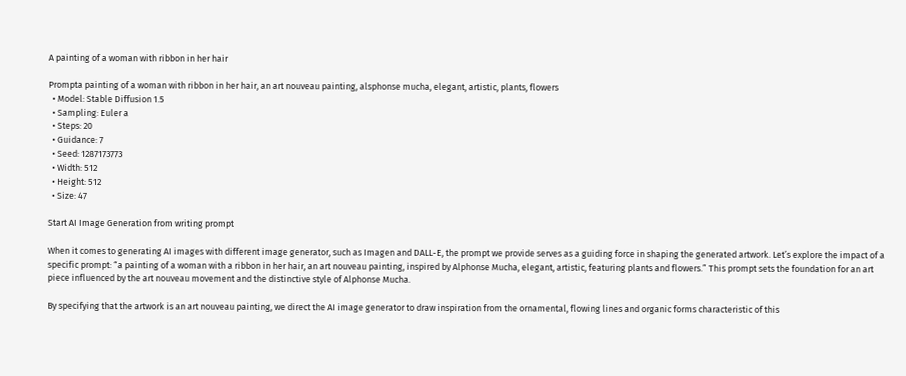A painting of a woman with ribbon in her hair

Prompta painting of a woman with ribbon in her hair, an art nouveau painting, alsphonse mucha, elegant, artistic, plants, flowers
  • Model: Stable Diffusion 1.5
  • Sampling: Euler a
  • Steps: 20
  • Guidance: 7
  • Seed: 1287173773
  • Width: 512
  • Height: 512
  • Size: 47

Start AI Image Generation from writing prompt

When it comes to generating AI images with different image generator, such as Imagen and DALL-E, the prompt we provide serves as a guiding force in shaping the generated artwork. Let’s explore the impact of a specific prompt: “a painting of a woman with a ribbon in her hair, an art nouveau painting, inspired by Alphonse Mucha, elegant, artistic, featuring plants and flowers.” This prompt sets the foundation for an art piece influenced by the art nouveau movement and the distinctive style of Alphonse Mucha.

By specifying that the artwork is an art nouveau painting, we direct the AI image generator to draw inspiration from the ornamental, flowing lines and organic forms characteristic of this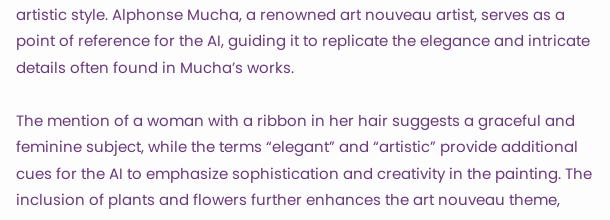artistic style. Alphonse Mucha, a renowned art nouveau artist, serves as a point of reference for the AI, guiding it to replicate the elegance and intricate details often found in Mucha’s works.

The mention of a woman with a ribbon in her hair suggests a graceful and feminine subject, while the terms “elegant” and “artistic” provide additional cues for the AI to emphasize sophistication and creativity in the painting. The inclusion of plants and flowers further enhances the art nouveau theme,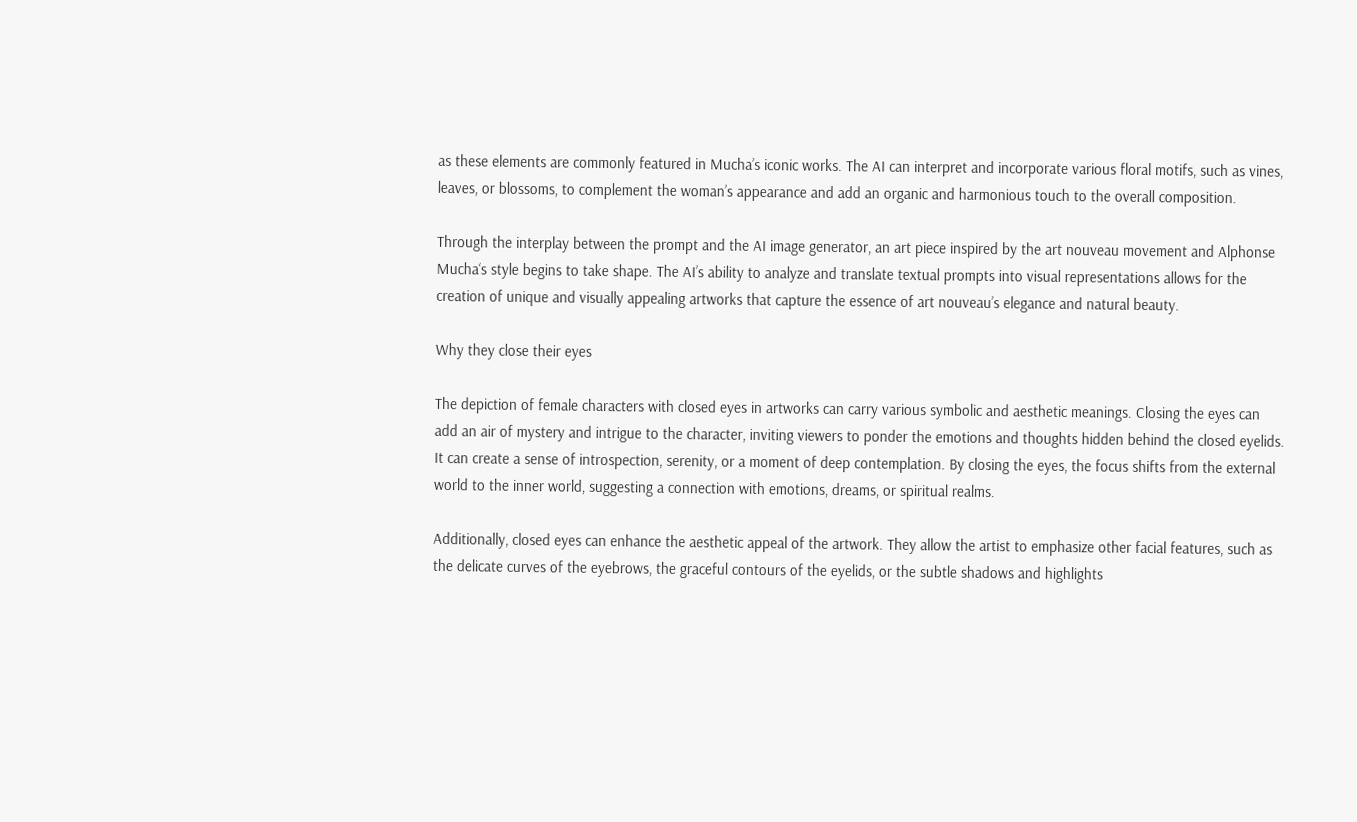as these elements are commonly featured in Mucha’s iconic works. The AI can interpret and incorporate various floral motifs, such as vines, leaves, or blossoms, to complement the woman’s appearance and add an organic and harmonious touch to the overall composition.

Through the interplay between the prompt and the AI image generator, an art piece inspired by the art nouveau movement and Alphonse Mucha‘s style begins to take shape. The AI’s ability to analyze and translate textual prompts into visual representations allows for the creation of unique and visually appealing artworks that capture the essence of art nouveau’s elegance and natural beauty.

Why they close their eyes

The depiction of female characters with closed eyes in artworks can carry various symbolic and aesthetic meanings. Closing the eyes can add an air of mystery and intrigue to the character, inviting viewers to ponder the emotions and thoughts hidden behind the closed eyelids. It can create a sense of introspection, serenity, or a moment of deep contemplation. By closing the eyes, the focus shifts from the external world to the inner world, suggesting a connection with emotions, dreams, or spiritual realms.

Additionally, closed eyes can enhance the aesthetic appeal of the artwork. They allow the artist to emphasize other facial features, such as the delicate curves of the eyebrows, the graceful contours of the eyelids, or the subtle shadows and highlights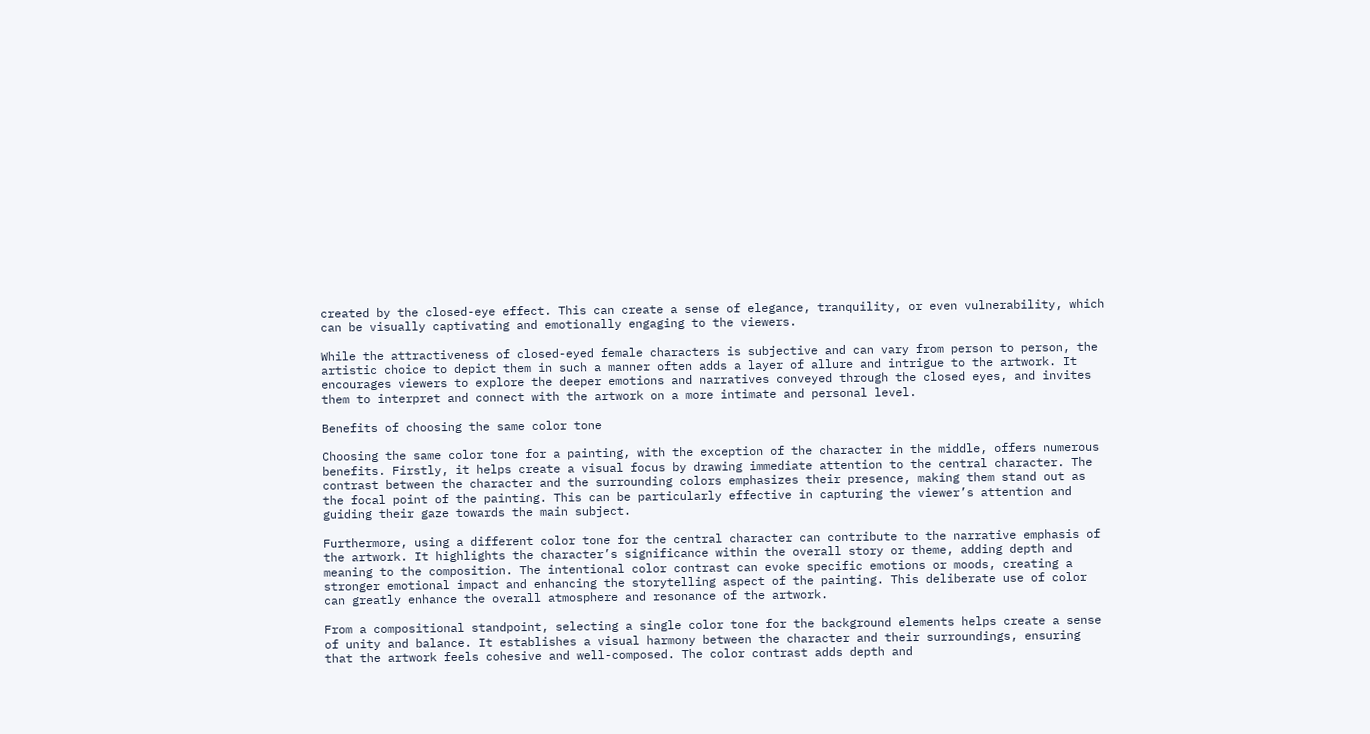created by the closed-eye effect. This can create a sense of elegance, tranquility, or even vulnerability, which can be visually captivating and emotionally engaging to the viewers.

While the attractiveness of closed-eyed female characters is subjective and can vary from person to person, the artistic choice to depict them in such a manner often adds a layer of allure and intrigue to the artwork. It encourages viewers to explore the deeper emotions and narratives conveyed through the closed eyes, and invites them to interpret and connect with the artwork on a more intimate and personal level.

Benefits of choosing the same color tone

Choosing the same color tone for a painting, with the exception of the character in the middle, offers numerous benefits. Firstly, it helps create a visual focus by drawing immediate attention to the central character. The contrast between the character and the surrounding colors emphasizes their presence, making them stand out as the focal point of the painting. This can be particularly effective in capturing the viewer’s attention and guiding their gaze towards the main subject.

Furthermore, using a different color tone for the central character can contribute to the narrative emphasis of the artwork. It highlights the character’s significance within the overall story or theme, adding depth and meaning to the composition. The intentional color contrast can evoke specific emotions or moods, creating a stronger emotional impact and enhancing the storytelling aspect of the painting. This deliberate use of color can greatly enhance the overall atmosphere and resonance of the artwork.

From a compositional standpoint, selecting a single color tone for the background elements helps create a sense of unity and balance. It establishes a visual harmony between the character and their surroundings, ensuring that the artwork feels cohesive and well-composed. The color contrast adds depth and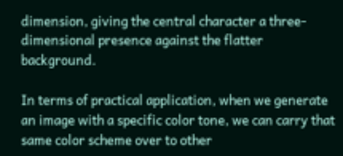dimension, giving the central character a three-dimensional presence against the flatter background.

In terms of practical application, when we generate an image with a specific color tone, we can carry that same color scheme over to other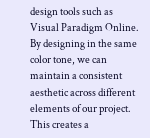design tools such as Visual Paradigm Online. By designing in the same color tone, we can maintain a consistent aesthetic across different elements of our project. This creates a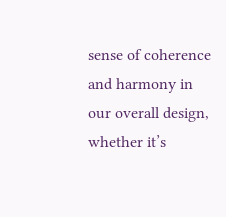sense of coherence and harmony in our overall design, whether it’s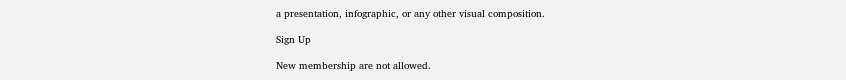a presentation, infographic, or any other visual composition.

Sign Up

New membership are not allowed.